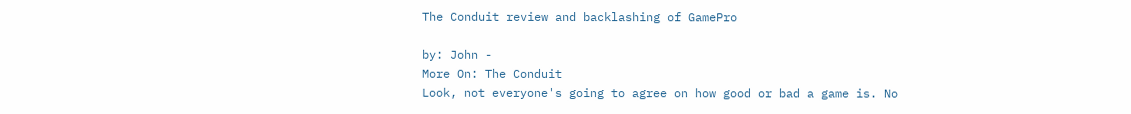The Conduit review and backlashing of GamePro

by: John -
More On: The Conduit
Look, not everyone's going to agree on how good or bad a game is. No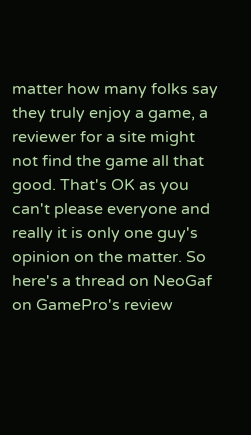matter how many folks say they truly enjoy a game, a reviewer for a site might not find the game all that good. That's OK as you can't please everyone and really it is only one guy's opinion on the matter. So here's a thread on NeoGaf on GamePro's review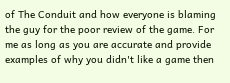of The Conduit and how everyone is blaming the guy for the poor review of the game. For me as long as you are accurate and provide examples of why you didn't like a game then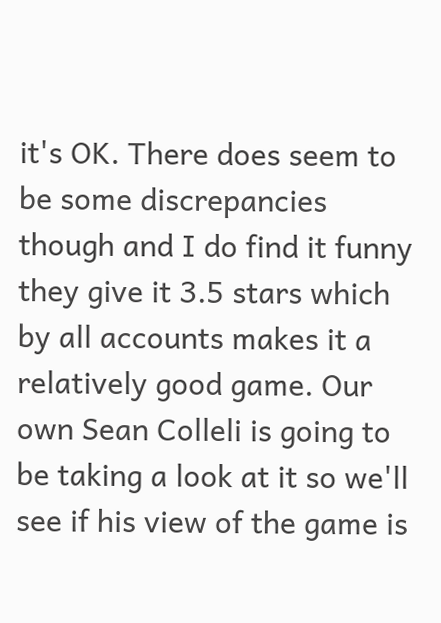it's OK. There does seem to be some discrepancies though and I do find it funny they give it 3.5 stars which by all accounts makes it a relatively good game. Our own Sean Colleli is going to be taking a look at it so we'll see if his view of the game is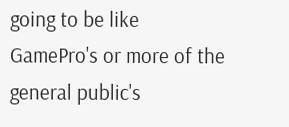going to be like GamePro's or more of the general public's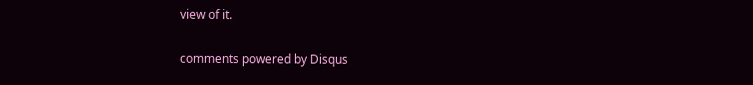view of it.

comments powered by Disqus